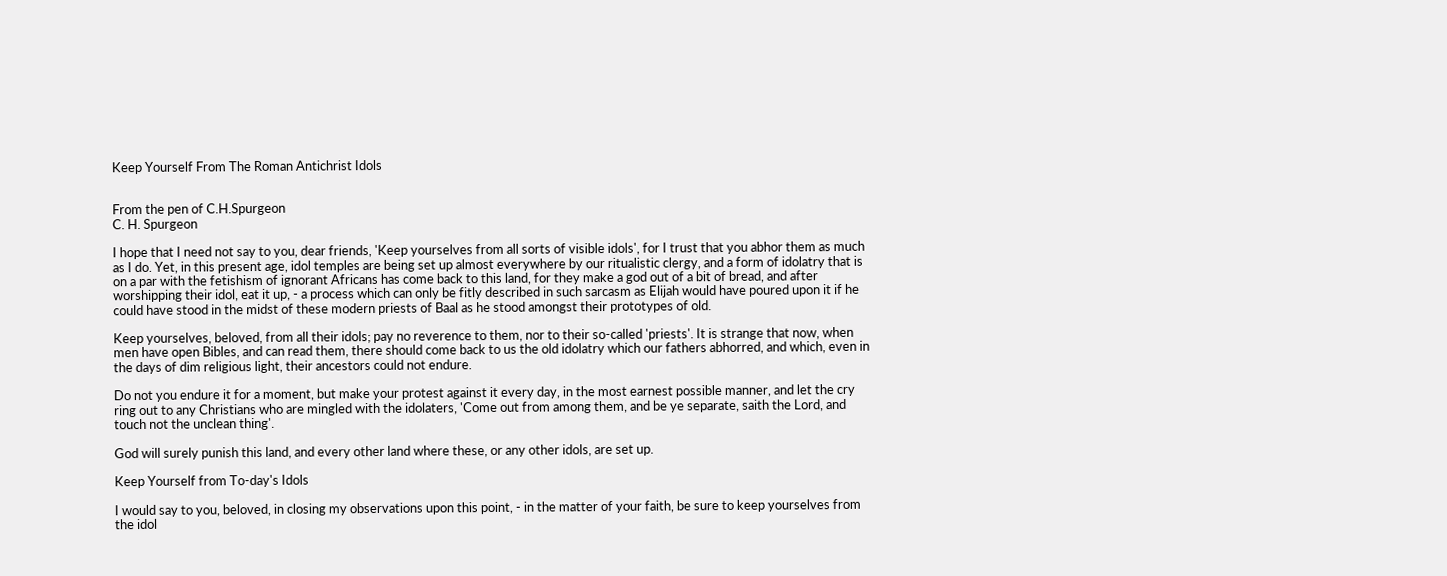Keep Yourself From The Roman Antichrist Idols


From the pen of C.H.Spurgeon
C. H. Spurgeon

I hope that I need not say to you, dear friends, 'Keep yourselves from all sorts of visible idols', for I trust that you abhor them as much as I do. Yet, in this present age, idol temples are being set up almost everywhere by our ritualistic clergy, and a form of idolatry that is on a par with the fetishism of ignorant Africans has come back to this land, for they make a god out of a bit of bread, and after worshipping their idol, eat it up, - a process which can only be fitly described in such sarcasm as Elijah would have poured upon it if he could have stood in the midst of these modern priests of Baal as he stood amongst their prototypes of old.

Keep yourselves, beloved, from all their idols; pay no reverence to them, nor to their so-called 'priests'. It is strange that now, when men have open Bibles, and can read them, there should come back to us the old idolatry which our fathers abhorred, and which, even in the days of dim religious light, their ancestors could not endure.

Do not you endure it for a moment, but make your protest against it every day, in the most earnest possible manner, and let the cry ring out to any Christians who are mingled with the idolaters, 'Come out from among them, and be ye separate, saith the Lord, and touch not the unclean thing'.

God will surely punish this land, and every other land where these, or any other idols, are set up.

Keep Yourself from To-day's Idols

I would say to you, beloved, in closing my observations upon this point, - in the matter of your faith, be sure to keep yourselves from the idol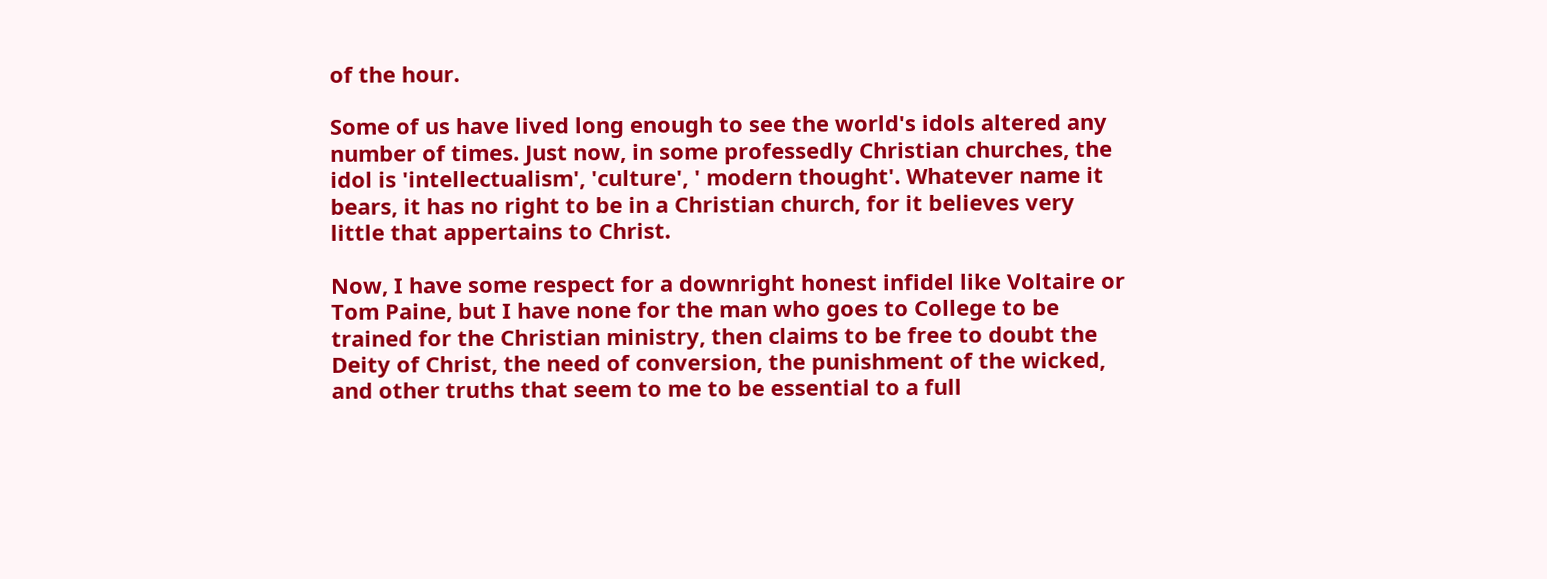of the hour.

Some of us have lived long enough to see the world's idols altered any number of times. Just now, in some professedly Christian churches, the idol is 'intellectualism', 'culture', ' modern thought'. Whatever name it bears, it has no right to be in a Christian church, for it believes very little that appertains to Christ.

Now, I have some respect for a downright honest infidel like Voltaire or Tom Paine, but I have none for the man who goes to College to be trained for the Christian ministry, then claims to be free to doubt the Deity of Christ, the need of conversion, the punishment of the wicked, and other truths that seem to me to be essential to a full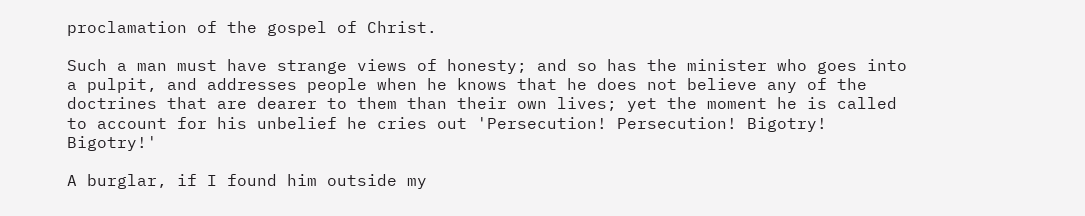proclamation of the gospel of Christ.

Such a man must have strange views of honesty; and so has the minister who goes into a pulpit, and addresses people when he knows that he does not believe any of the doctrines that are dearer to them than their own lives; yet the moment he is called to account for his unbelief he cries out 'Persecution! Persecution! Bigotry! Bigotry!'

A burglar, if I found him outside my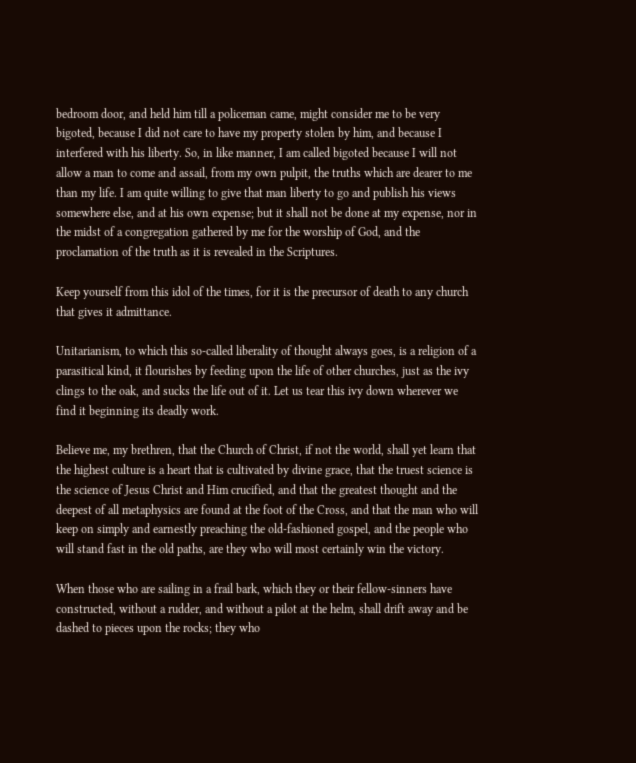bedroom door, and held him till a policeman came, might consider me to be very bigoted, because I did not care to have my property stolen by him, and because I interfered with his liberty. So, in like manner, I am called bigoted because I will not allow a man to come and assail, from my own pulpit, the truths which are dearer to me than my life. I am quite willing to give that man liberty to go and publish his views somewhere else, and at his own expense; but it shall not be done at my expense, nor in the midst of a congregation gathered by me for the worship of God, and the proclamation of the truth as it is revealed in the Scriptures.

Keep yourself from this idol of the times, for it is the precursor of death to any church that gives it admittance.

Unitarianism, to which this so-called liberality of thought always goes, is a religion of a parasitical kind, it flourishes by feeding upon the life of other churches, just as the ivy clings to the oak, and sucks the life out of it. Let us tear this ivy down wherever we find it beginning its deadly work.

Believe me, my brethren, that the Church of Christ, if not the world, shall yet learn that the highest culture is a heart that is cultivated by divine grace, that the truest science is the science of Jesus Christ and Him crucified, and that the greatest thought and the deepest of all metaphysics are found at the foot of the Cross, and that the man who will keep on simply and earnestly preaching the old-fashioned gospel, and the people who will stand fast in the old paths, are they who will most certainly win the victory.

When those who are sailing in a frail bark, which they or their fellow-sinners have constructed, without a rudder, and without a pilot at the helm, shall drift away and be dashed to pieces upon the rocks; they who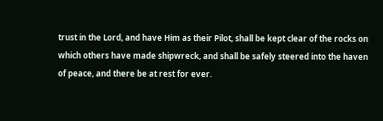trust in the Lord, and have Him as their Pilot, shall be kept clear of the rocks on which others have made shipwreck, and shall be safely steered into the haven of peace, and there be at rest for ever.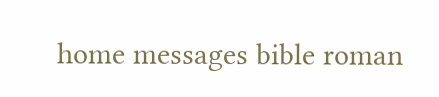home messages bible roman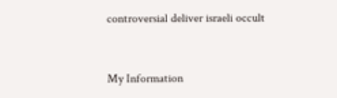controversial deliver israeli occult


My Information